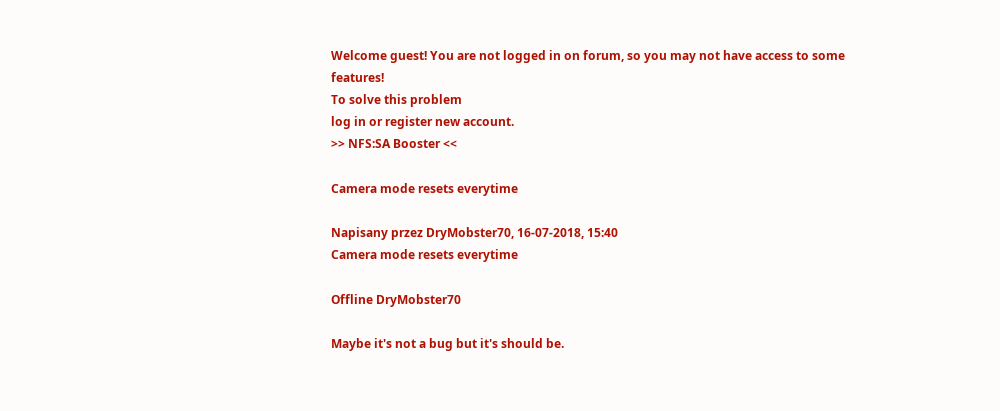Welcome guest! You are not logged in on forum, so you may not have access to some features!
To solve this problem
log in or register new account.
>> NFS:SA Booster <<

Camera mode resets everytime

Napisany przez DryMobster70, 16-07-2018, 15:40
Camera mode resets everytime

Offline DryMobster70

Maybe it's not a bug but it's should be.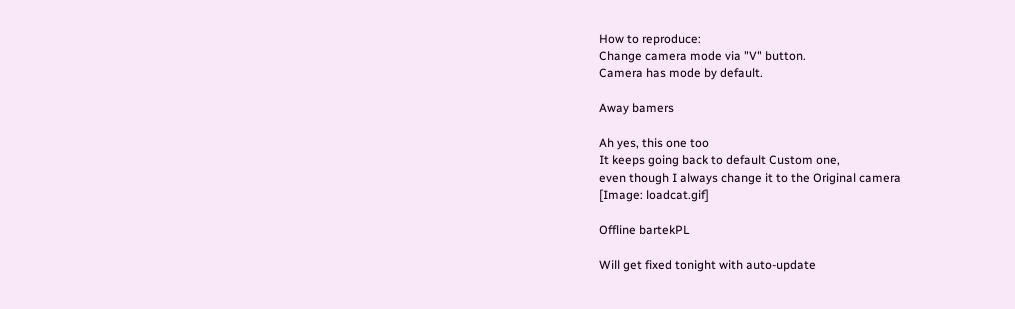How to reproduce:
Change camera mode via "V" button.
Camera has mode by default.

Away bamers

Ah yes, this one too
It keeps going back to default Custom one,
even though I always change it to the Original camera
[Image: loadcat.gif]

Offline bartekPL

Will get fixed tonight with auto-update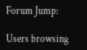Forum Jump:

Users browsing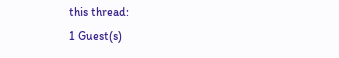this thread:
1 Guest(s)